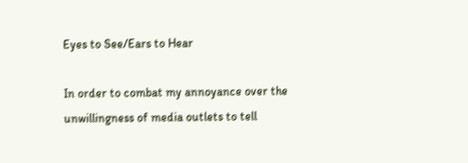Eyes to See/Ears to Hear

In order to combat my annoyance over the unwillingness of media outlets to tell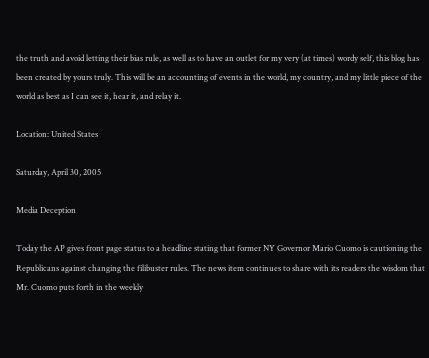the truth and avoid letting their bias rule, as well as to have an outlet for my very (at times) wordy self, this blog has been created by yours truly. This will be an accounting of events in the world, my country, and my little piece of the world as best as I can see it, hear it, and relay it.

Location: United States

Saturday, April 30, 2005

Media Deception

Today the AP gives front page status to a headline stating that former NY Governor Mario Cuomo is cautioning the Republicans against changing the filibuster rules. The news item continues to share with its readers the wisdom that Mr. Cuomo puts forth in the weekly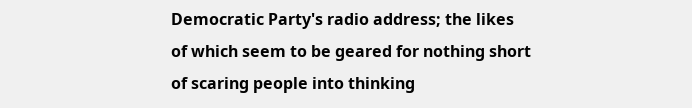Democratic Party's radio address; the likes of which seem to be geared for nothing short of scaring people into thinking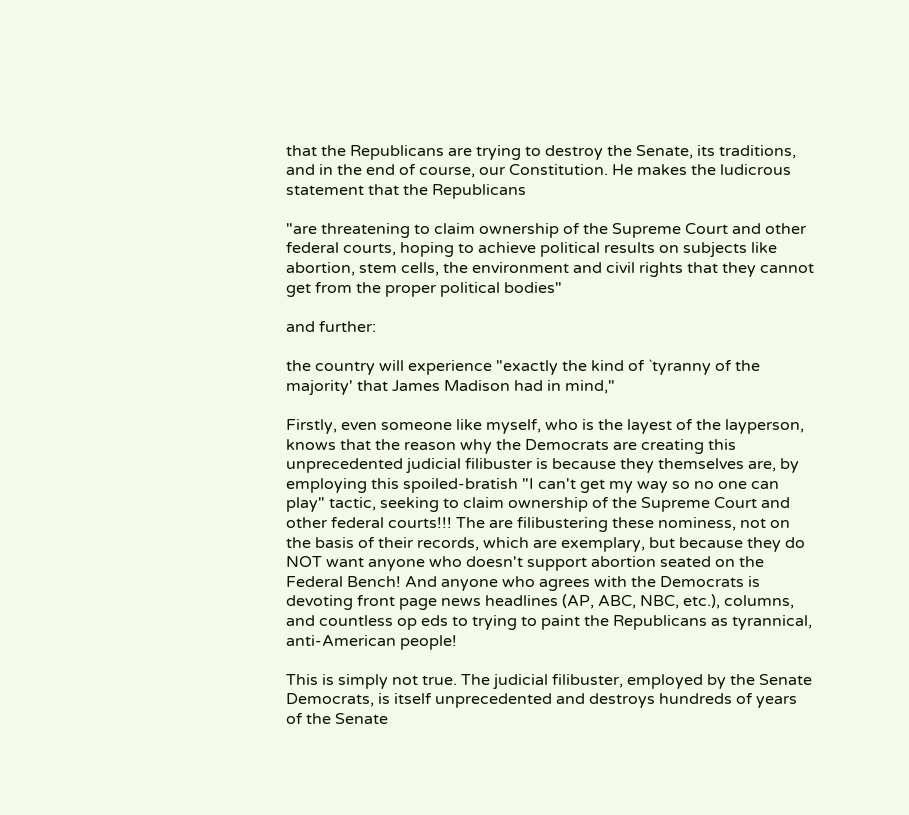that the Republicans are trying to destroy the Senate, its traditions, and in the end of course, our Constitution. He makes the ludicrous statement that the Republicans

"are threatening to claim ownership of the Supreme Court and other federal courts, hoping to achieve political results on subjects like abortion, stem cells, the environment and civil rights that they cannot get from the proper political bodies"

and further:

the country will experience "exactly the kind of `tyranny of the majority' that James Madison had in mind,"

Firstly, even someone like myself, who is the layest of the layperson, knows that the reason why the Democrats are creating this unprecedented judicial filibuster is because they themselves are, by employing this spoiled-bratish "I can't get my way so no one can play" tactic, seeking to claim ownership of the Supreme Court and other federal courts!!! The are filibustering these nominess, not on the basis of their records, which are exemplary, but because they do NOT want anyone who doesn't support abortion seated on the Federal Bench! And anyone who agrees with the Democrats is devoting front page news headlines (AP, ABC, NBC, etc.), columns, and countless op eds to trying to paint the Republicans as tyrannical, anti-American people!

This is simply not true. The judicial filibuster, employed by the Senate Democrats, is itself unprecedented and destroys hundreds of years of the Senate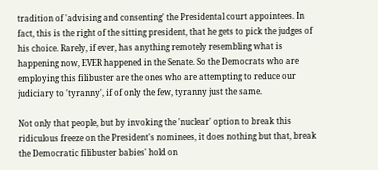tradition of 'advising and consenting' the Presidental court appointees. In fact, this is the right of the sitting president, that he gets to pick the judges of his choice. Rarely, if ever, has anything remotely resembling what is happening now, EVER happened in the Senate. So the Democrats who are employing this filibuster are the ones who are attempting to reduce our judiciary to 'tyranny', if of only the few, tyranny just the same.

Not only that people, but by invoking the 'nuclear' option to break this ridiculous freeze on the President's nominees, it does nothing but that, break the Democratic filibuster babies' hold on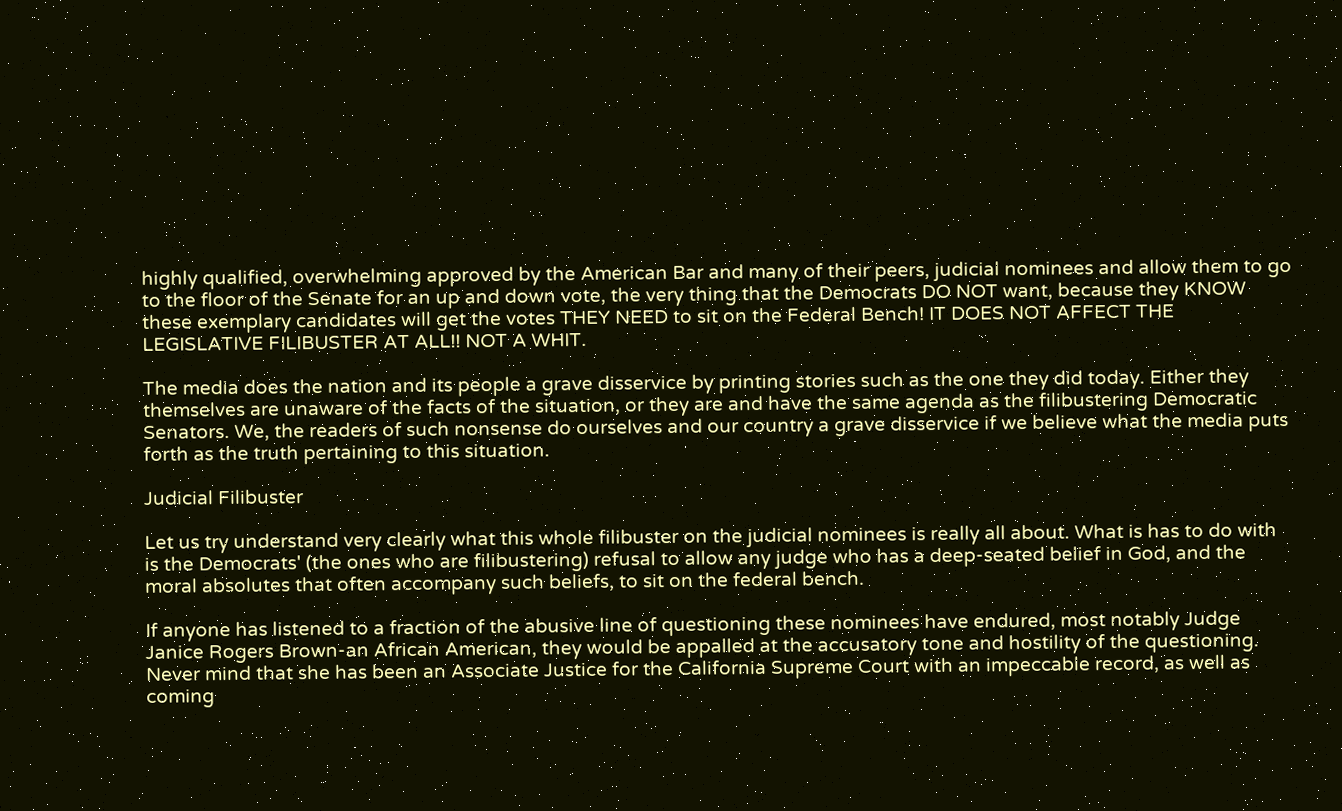highly qualified, overwhelming approved by the American Bar and many of their peers, judicial nominees and allow them to go to the floor of the Senate for an up and down vote, the very thing that the Democrats DO NOT want, because they KNOW these exemplary candidates will get the votes THEY NEED to sit on the Federal Bench! IT DOES NOT AFFECT THE LEGISLATIVE FILIBUSTER AT ALL!! NOT A WHIT.

The media does the nation and its people a grave disservice by printing stories such as the one they did today. Either they themselves are unaware of the facts of the situation, or they are and have the same agenda as the filibustering Democratic Senators. We, the readers of such nonsense do ourselves and our country a grave disservice if we believe what the media puts forth as the truth pertaining to this situation.

Judicial Filibuster

Let us try understand very clearly what this whole filibuster on the judicial nominees is really all about. What is has to do with is the Democrats' (the ones who are filibustering) refusal to allow any judge who has a deep-seated belief in God, and the moral absolutes that often accompany such beliefs, to sit on the federal bench.

If anyone has listened to a fraction of the abusive line of questioning these nominees have endured, most notably Judge Janice Rogers Brown-an African American, they would be appalled at the accusatory tone and hostility of the questioning. Never mind that she has been an Associate Justice for the California Supreme Court with an impeccable record, as well as coming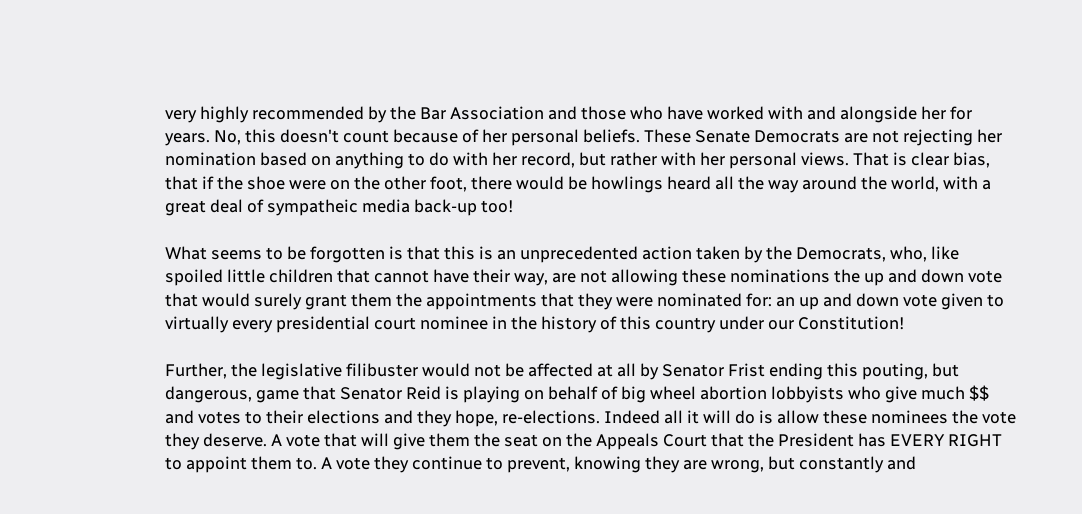very highly recommended by the Bar Association and those who have worked with and alongside her for years. No, this doesn't count because of her personal beliefs. These Senate Democrats are not rejecting her nomination based on anything to do with her record, but rather with her personal views. That is clear bias, that if the shoe were on the other foot, there would be howlings heard all the way around the world, with a great deal of sympatheic media back-up too!

What seems to be forgotten is that this is an unprecedented action taken by the Democrats, who, like spoiled little children that cannot have their way, are not allowing these nominations the up and down vote that would surely grant them the appointments that they were nominated for: an up and down vote given to virtually every presidential court nominee in the history of this country under our Constitution!

Further, the legislative filibuster would not be affected at all by Senator Frist ending this pouting, but dangerous, game that Senator Reid is playing on behalf of big wheel abortion lobbyists who give much $$ and votes to their elections and they hope, re-elections. Indeed all it will do is allow these nominees the vote they deserve. A vote that will give them the seat on the Appeals Court that the President has EVERY RIGHT to appoint them to. A vote they continue to prevent, knowing they are wrong, but constantly and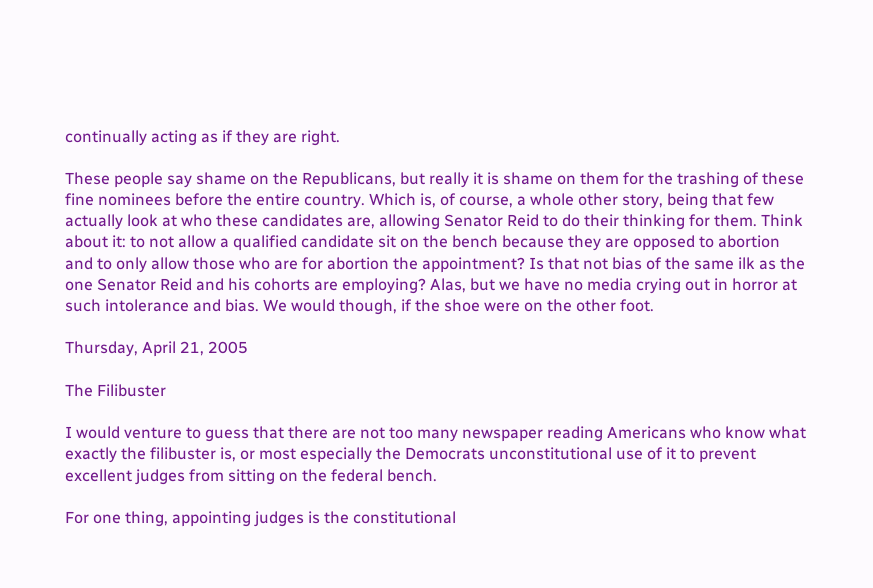continually acting as if they are right.

These people say shame on the Republicans, but really it is shame on them for the trashing of these fine nominees before the entire country. Which is, of course, a whole other story, being that few actually look at who these candidates are, allowing Senator Reid to do their thinking for them. Think about it: to not allow a qualified candidate sit on the bench because they are opposed to abortion and to only allow those who are for abortion the appointment? Is that not bias of the same ilk as the one Senator Reid and his cohorts are employing? Alas, but we have no media crying out in horror at such intolerance and bias. We would though, if the shoe were on the other foot.

Thursday, April 21, 2005

The Filibuster

I would venture to guess that there are not too many newspaper reading Americans who know what exactly the filibuster is, or most especially the Democrats unconstitutional use of it to prevent excellent judges from sitting on the federal bench.

For one thing, appointing judges is the constitutional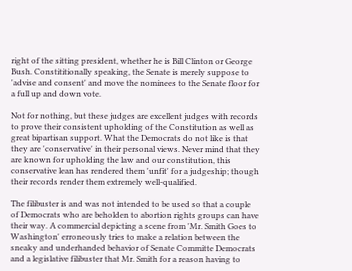right of the sitting president, whether he is Bill Clinton or George Bush. Constititionally speaking, the Senate is merely suppose to 'advise and consent' and move the nominees to the Senate floor for a full up and down vote.

Not for nothing, but these judges are excellent judges with records to prove their consistent upholding of the Constitution as well as great bipartisan support. What the Democrats do not like is that they are 'conservative' in their personal views. Never mind that they are known for upholding the law and our constitution, this conservative lean has rendered them 'unfit' for a judgeship; though their records render them extremely well-qualified.

The filibuster is and was not intended to be used so that a couple of Democrats who are beholden to abortion rights groups can have their way. A commercial depicting a scene from 'Mr. Smith Goes to Washington' erroneously tries to make a relation between the sneaky and underhanded behavior of Senate Committe Democrats and a legislative filibuster that Mr. Smith for a reason having to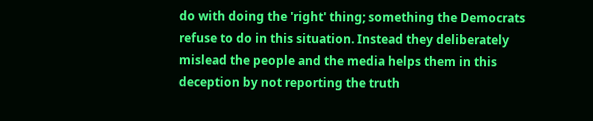do with doing the 'right' thing; something the Democrats refuse to do in this situation. Instead they deliberately mislead the people and the media helps them in this deception by not reporting the truth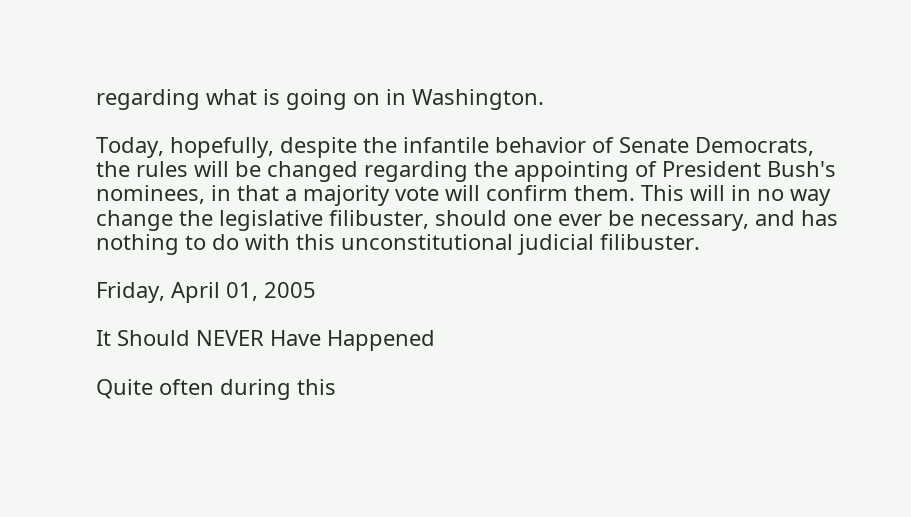regarding what is going on in Washington.

Today, hopefully, despite the infantile behavior of Senate Democrats, the rules will be changed regarding the appointing of President Bush's nominees, in that a majority vote will confirm them. This will in no way change the legislative filibuster, should one ever be necessary, and has nothing to do with this unconstitutional judicial filibuster.

Friday, April 01, 2005

It Should NEVER Have Happened

Quite often during this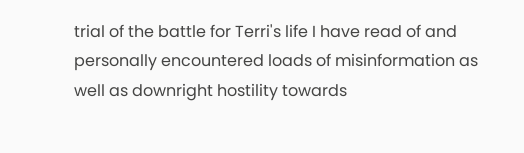trial of the battle for Terri's life I have read of and personally encountered loads of misinformation as well as downright hostility towards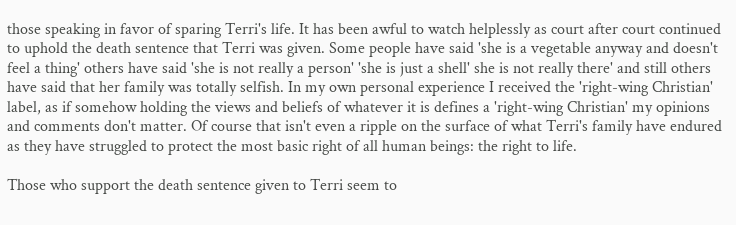those speaking in favor of sparing Terri's life. It has been awful to watch helplessly as court after court continued to uphold the death sentence that Terri was given. Some people have said 'she is a vegetable anyway and doesn't feel a thing' others have said 'she is not really a person' 'she is just a shell' she is not really there' and still others have said that her family was totally selfish. In my own personal experience I received the 'right-wing Christian' label, as if somehow holding the views and beliefs of whatever it is defines a 'right-wing Christian' my opinions and comments don't matter. Of course that isn't even a ripple on the surface of what Terri's family have endured as they have struggled to protect the most basic right of all human beings: the right to life.

Those who support the death sentence given to Terri seem to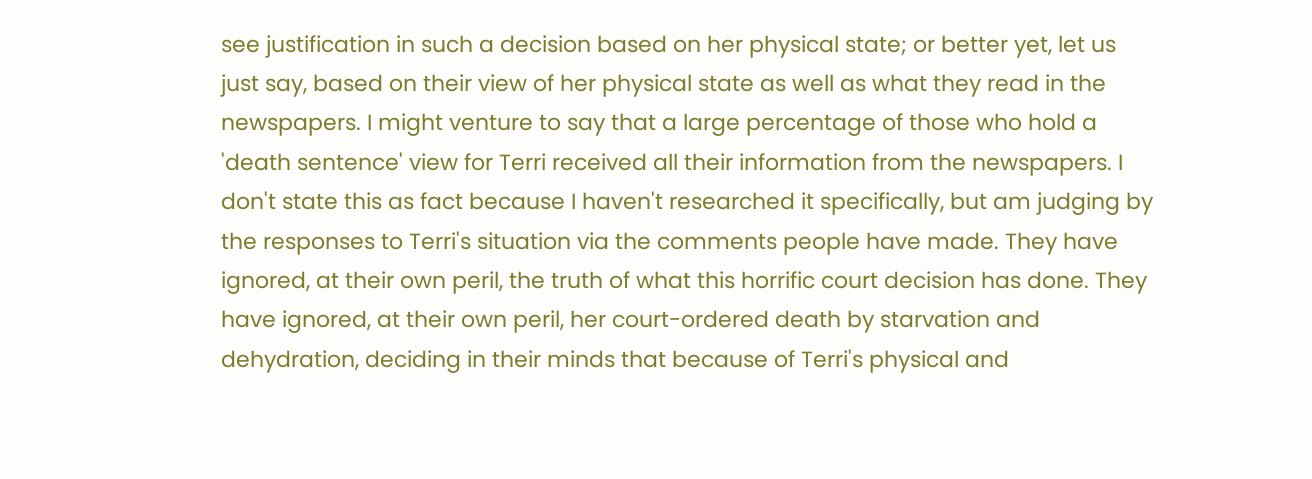see justification in such a decision based on her physical state; or better yet, let us just say, based on their view of her physical state as well as what they read in the newspapers. I might venture to say that a large percentage of those who hold a 'death sentence' view for Terri received all their information from the newspapers. I don't state this as fact because I haven't researched it specifically, but am judging by the responses to Terri's situation via the comments people have made. They have ignored, at their own peril, the truth of what this horrific court decision has done. They have ignored, at their own peril, her court-ordered death by starvation and dehydration, deciding in their minds that because of Terri's physical and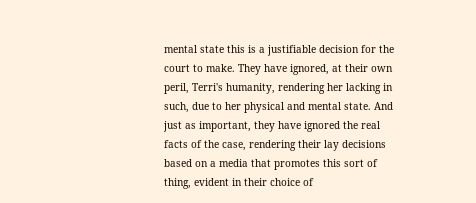mental state this is a justifiable decision for the court to make. They have ignored, at their own peril, Terri's humanity, rendering her lacking in such, due to her physical and mental state. And just as important, they have ignored the real facts of the case, rendering their lay decisions based on a media that promotes this sort of thing, evident in their choice of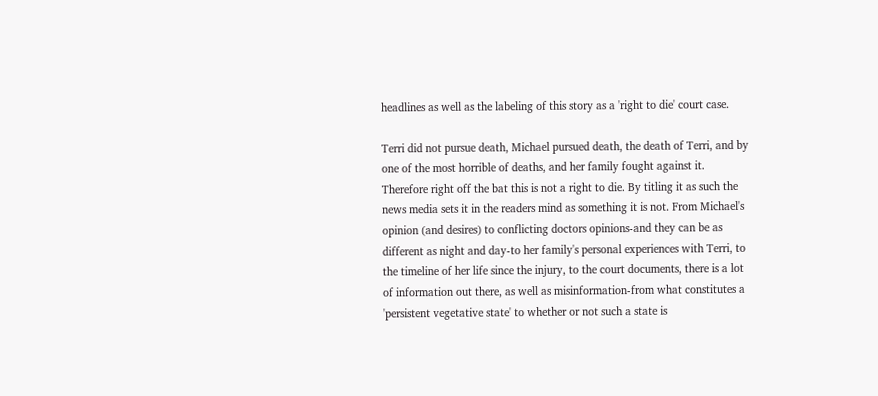headlines as well as the labeling of this story as a 'right to die' court case.

Terri did not pursue death, Michael pursued death, the death of Terri, and by one of the most horrible of deaths, and her family fought against it. Therefore right off the bat this is not a right to die. By titling it as such the news media sets it in the readers mind as something it is not. From Michael's opinion (and desires) to conflicting doctors opinions-and they can be as different as night and day-to her family's personal experiences with Terri, to the timeline of her life since the injury, to the court documents, there is a lot of information out there, as well as misinformation-from what constitutes a 'persistent vegetative state' to whether or not such a state is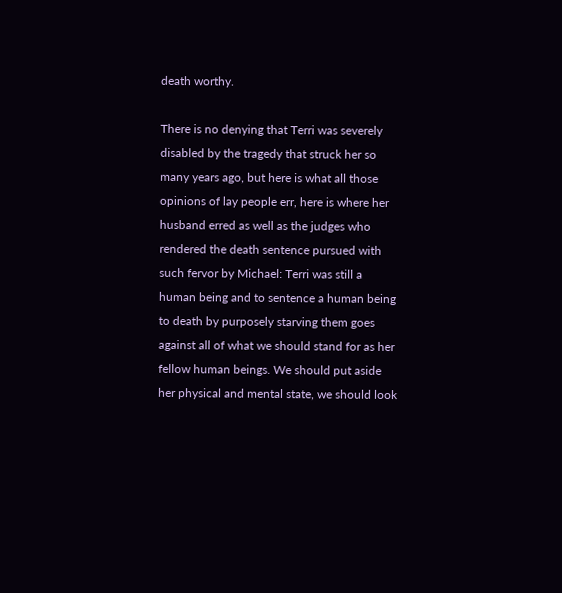death worthy.

There is no denying that Terri was severely disabled by the tragedy that struck her so many years ago, but here is what all those opinions of lay people err, here is where her husband erred as well as the judges who rendered the death sentence pursued with such fervor by Michael: Terri was still a human being and to sentence a human being to death by purposely starving them goes against all of what we should stand for as her fellow human beings. We should put aside her physical and mental state, we should look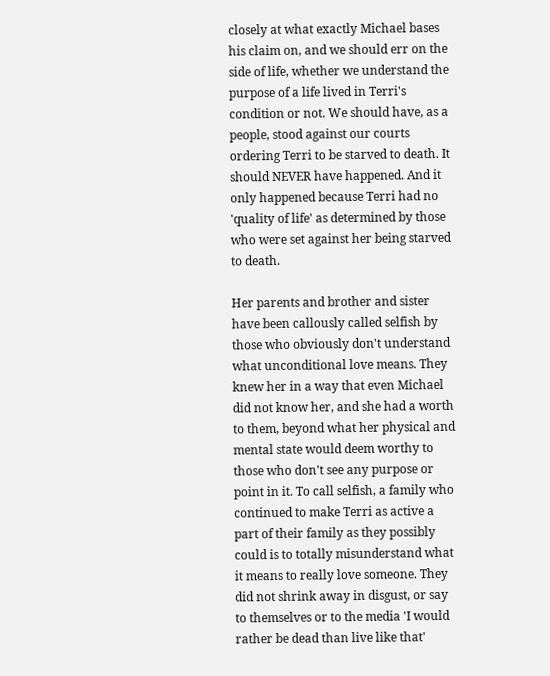closely at what exactly Michael bases his claim on, and we should err on the side of life, whether we understand the purpose of a life lived in Terri's condition or not. We should have, as a people, stood against our courts ordering Terri to be starved to death. It should NEVER have happened. And it only happened because Terri had no 'quality of life' as determined by those who were set against her being starved to death.

Her parents and brother and sister have been callously called selfish by those who obviously don't understand what unconditional love means. They knew her in a way that even Michael did not know her, and she had a worth to them, beyond what her physical and mental state would deem worthy to those who don't see any purpose or point in it. To call selfish, a family who continued to make Terri as active a part of their family as they possibly could is to totally misunderstand what it means to really love someone. They did not shrink away in disgust, or say to themselves or to the media 'I would rather be dead than live like that'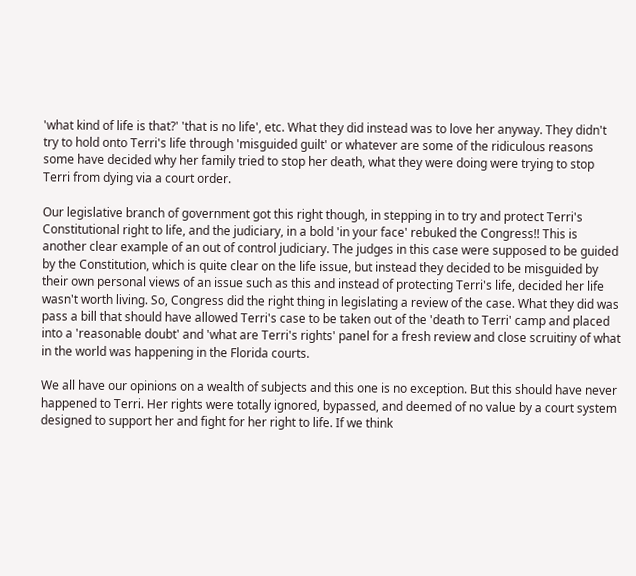'what kind of life is that?' 'that is no life', etc. What they did instead was to love her anyway. They didn't try to hold onto Terri's life through 'misguided guilt' or whatever are some of the ridiculous reasons some have decided why her family tried to stop her death, what they were doing were trying to stop Terri from dying via a court order.

Our legislative branch of government got this right though, in stepping in to try and protect Terri's Constitutional right to life, and the judiciary, in a bold 'in your face' rebuked the Congress!! This is another clear example of an out of control judiciary. The judges in this case were supposed to be guided by the Constitution, which is quite clear on the life issue, but instead they decided to be misguided by their own personal views of an issue such as this and instead of protecting Terri's life, decided her life wasn't worth living. So, Congress did the right thing in legislating a review of the case. What they did was pass a bill that should have allowed Terri's case to be taken out of the 'death to Terri' camp and placed into a 'reasonable doubt' and 'what are Terri's rights' panel for a fresh review and close scruitiny of what in the world was happening in the Florida courts.

We all have our opinions on a wealth of subjects and this one is no exception. But this should have never happened to Terri. Her rights were totally ignored, bypassed, and deemed of no value by a court system designed to support her and fight for her right to life. If we think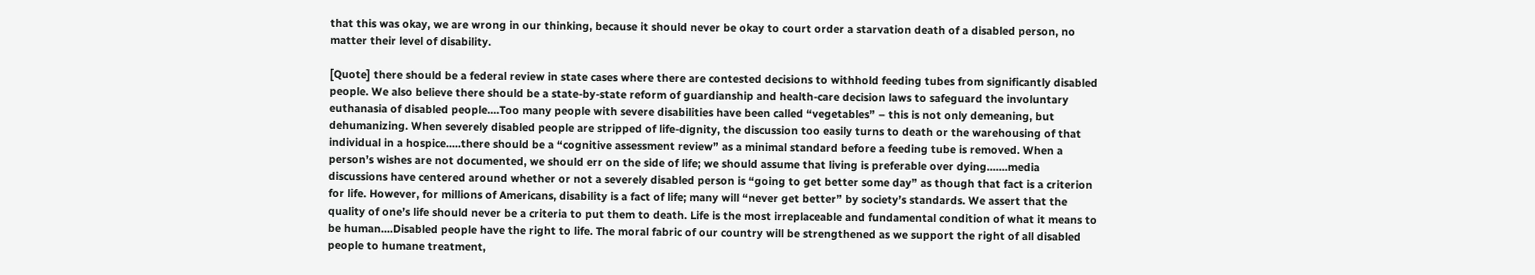that this was okay, we are wrong in our thinking, because it should never be okay to court order a starvation death of a disabled person, no matter their level of disability.

[Quote] there should be a federal review in state cases where there are contested decisions to withhold feeding tubes from significantly disabled people. We also believe there should be a state-by-state reform of guardianship and health-care decision laws to safeguard the involuntary euthanasia of disabled people....Too many people with severe disabilities have been called “vegetables” – this is not only demeaning, but dehumanizing. When severely disabled people are stripped of life-dignity, the discussion too easily turns to death or the warehousing of that individual in a hospice.....there should be a “cognitive assessment review” as a minimal standard before a feeding tube is removed. When a person’s wishes are not documented, we should err on the side of life; we should assume that living is preferable over dying.......media discussions have centered around whether or not a severely disabled person is “going to get better some day” as though that fact is a criterion for life. However, for millions of Americans, disability is a fact of life; many will “never get better” by society’s standards. We assert that the quality of one’s life should never be a criteria to put them to death. Life is the most irreplaceable and fundamental condition of what it means to be human....Disabled people have the right to life. The moral fabric of our country will be strengthened as we support the right of all disabled people to humane treatment,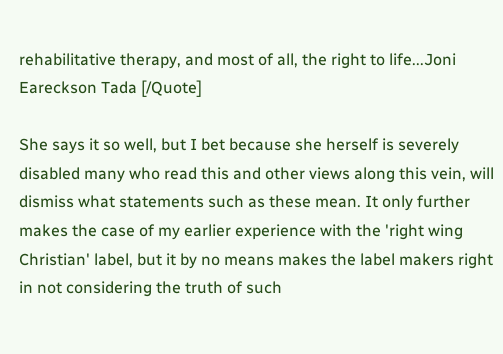rehabilitative therapy, and most of all, the right to life...Joni Eareckson Tada [/Quote]

She says it so well, but I bet because she herself is severely disabled many who read this and other views along this vein, will dismiss what statements such as these mean. It only further makes the case of my earlier experience with the 'right wing Christian' label, but it by no means makes the label makers right in not considering the truth of such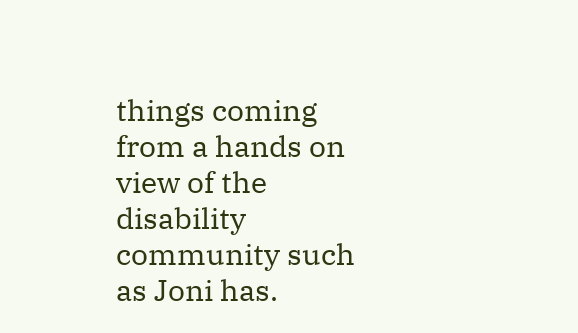things coming from a hands on view of the disability community such as Joni has.